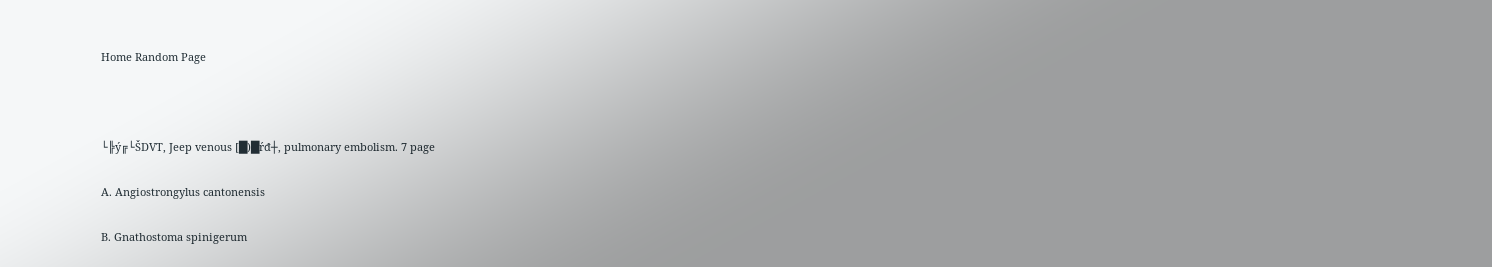Home Random Page



└╠ý╔└ŠDVT, Jeep venous [█)█ŕđ┼, pulmonary embolism. 7 page

A. Angiostrongylus cantonensis

B. Gnathostoma spinigerum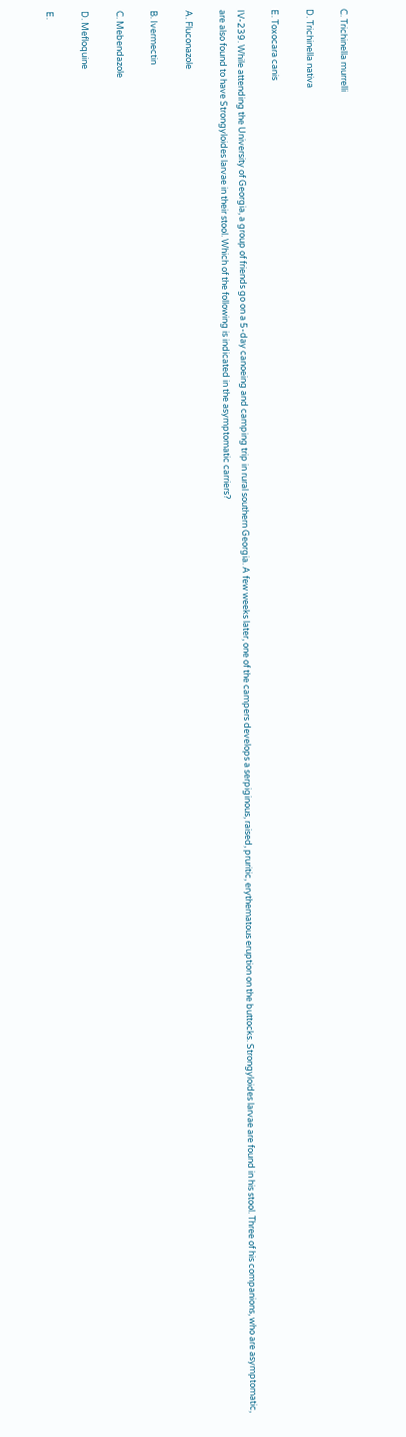C. Trichinella murrelli

D. Trichinella nativa

E. Toxocara canis

IV-239. While attending the University of Georgia, a group of friends go on a 5-day canoeing and camping trip in rural southern Georgia. A few weeks later, one of the campers develops a serpiginous, raised, pruritic, erythematous eruption on the buttocks. Strongyloides larvae are found in his stool. Three of his companions, who are asymptomatic, are also found to have Strongyloides larvae in their stool. Which of the following is indicated in the asymptomatic carriers?

A. Fluconazole

B. Ivermectin

C. Mebendazole

D. Mefloquine

E.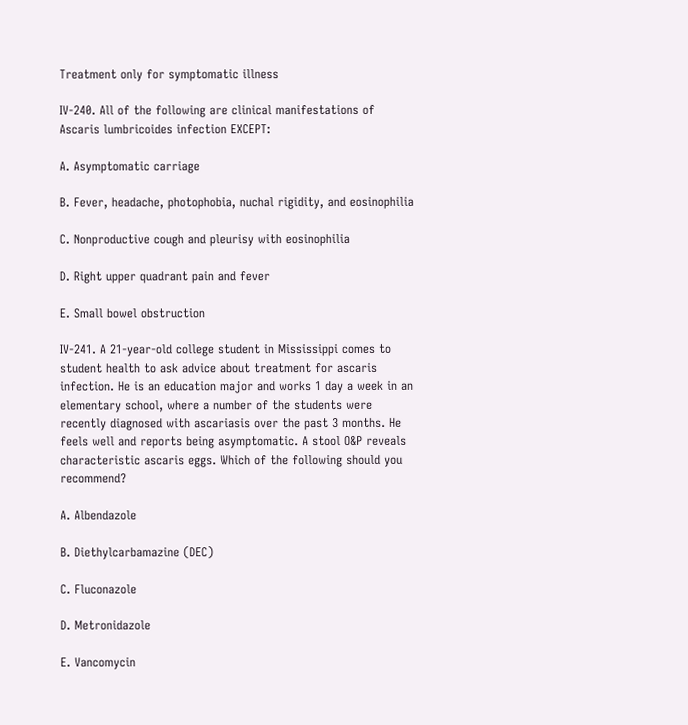Treatment only for symptomatic illness

IV-240. All of the following are clinical manifestations of Ascaris lumbricoides infection EXCEPT:

A. Asymptomatic carriage

B. Fever, headache, photophobia, nuchal rigidity, and eosinophilia

C. Nonproductive cough and pleurisy with eosinophilia

D. Right upper quadrant pain and fever

E. Small bowel obstruction

IV-241. A 21-year-old college student in Mississippi comes to student health to ask advice about treatment for ascaris infection. He is an education major and works 1 day a week in an elementary school, where a number of the students were recently diagnosed with ascariasis over the past 3 months. He feels well and reports being asymptomatic. A stool O&P reveals characteristic ascaris eggs. Which of the following should you recommend?

A. Albendazole

B. Diethylcarbamazine (DEC)

C. Fluconazole

D. Metronidazole

E. Vancomycin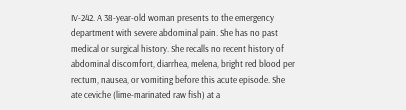IV-242. A 38-year-old woman presents to the emergency department with severe abdominal pain. She has no past medical or surgical history. She recalls no recent history of abdominal discomfort, diarrhea, melena, bright red blood per rectum, nausea, or vomiting before this acute episode. She ate ceviche (lime-marinated raw fish) at a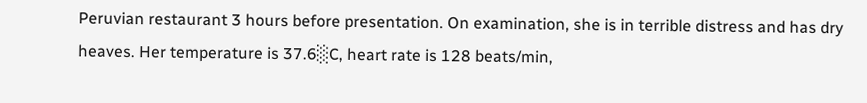Peruvian restaurant 3 hours before presentation. On examination, she is in terrible distress and has dry heaves. Her temperature is 37.6░C, heart rate is 128 beats/min,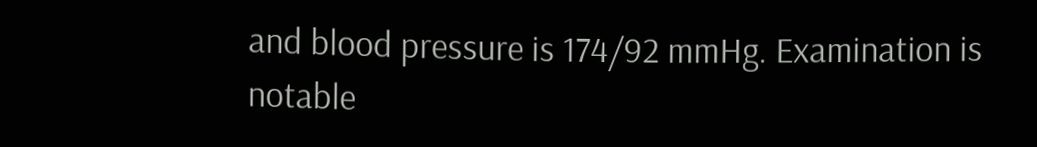and blood pressure is 174/92 mmHg. Examination is notable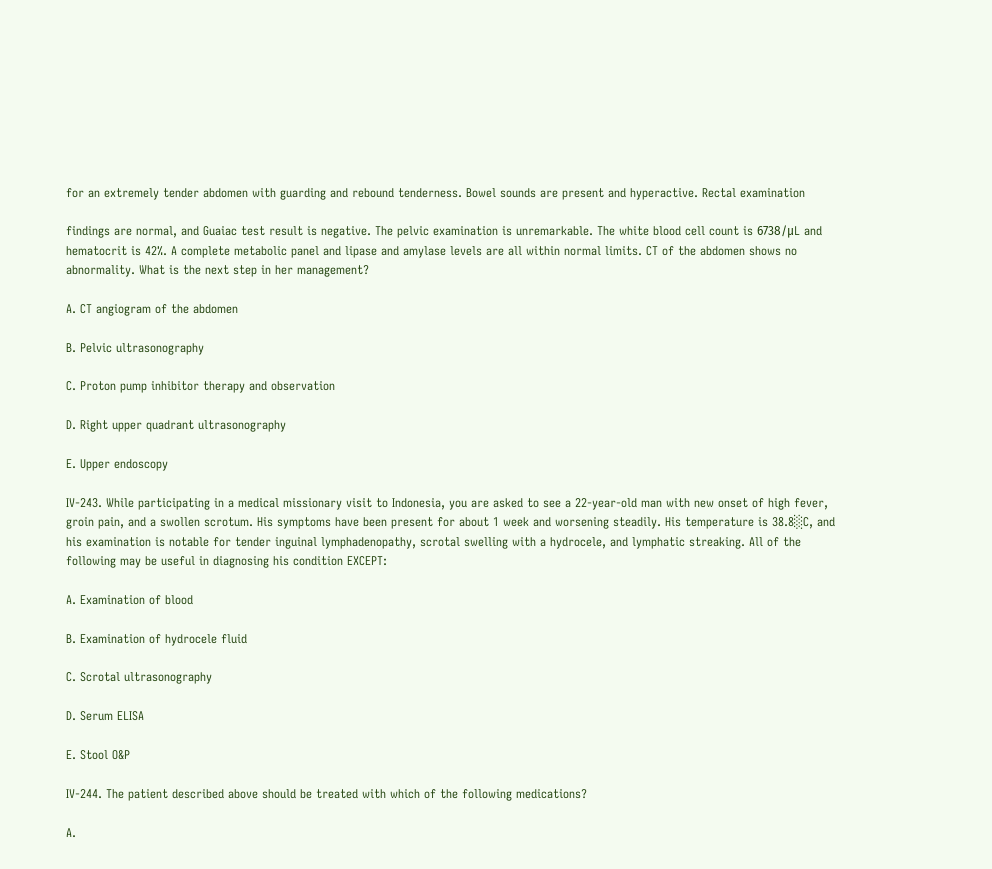for an extremely tender abdomen with guarding and rebound tenderness. Bowel sounds are present and hyperactive. Rectal examination

findings are normal, and Guaiac test result is negative. The pelvic examination is unremarkable. The white blood cell count is 6738/μL and hematocrit is 42%. A complete metabolic panel and lipase and amylase levels are all within normal limits. CT of the abdomen shows no abnormality. What is the next step in her management?

A. CT angiogram of the abdomen

B. Pelvic ultrasonography

C. Proton pump inhibitor therapy and observation

D. Right upper quadrant ultrasonography

E. Upper endoscopy

IV-243. While participating in a medical missionary visit to Indonesia, you are asked to see a 22-year-old man with new onset of high fever, groin pain, and a swollen scrotum. His symptoms have been present for about 1 week and worsening steadily. His temperature is 38.8░C, and his examination is notable for tender inguinal lymphadenopathy, scrotal swelling with a hydrocele, and lymphatic streaking. All of the following may be useful in diagnosing his condition EXCEPT:

A. Examination of blood

B. Examination of hydrocele fluid

C. Scrotal ultrasonography

D. Serum ELISA

E. Stool O&P

IV-244. The patient described above should be treated with which of the following medications?

A.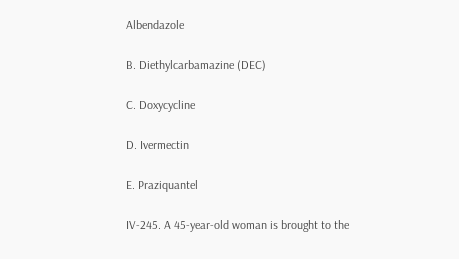Albendazole

B. Diethylcarbamazine (DEC)

C. Doxycycline

D. Ivermectin

E. Praziquantel

IV-245. A 45-year-old woman is brought to the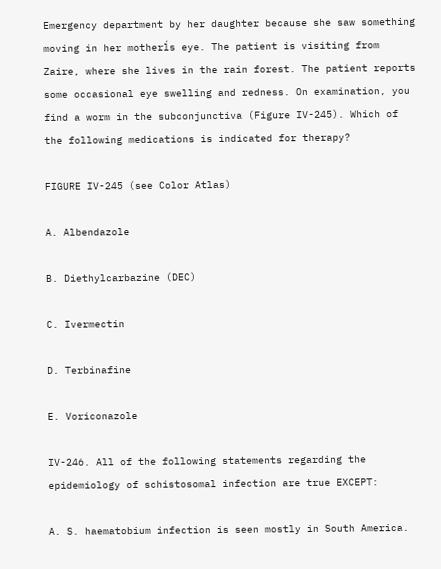Emergency department by her daughter because she saw something moving in her motherĺs eye. The patient is visiting from Zaire, where she lives in the rain forest. The patient reports some occasional eye swelling and redness. On examination, you find a worm in the subconjunctiva (Figure IV-245). Which of the following medications is indicated for therapy?

FIGURE IV-245 (see Color Atlas)

A. Albendazole

B. Diethylcarbazine (DEC)

C. Ivermectin

D. Terbinafine

E. Voriconazole

IV-246. All of the following statements regarding the epidemiology of schistosomal infection are true EXCEPT:

A. S. haematobium infection is seen mostly in South America.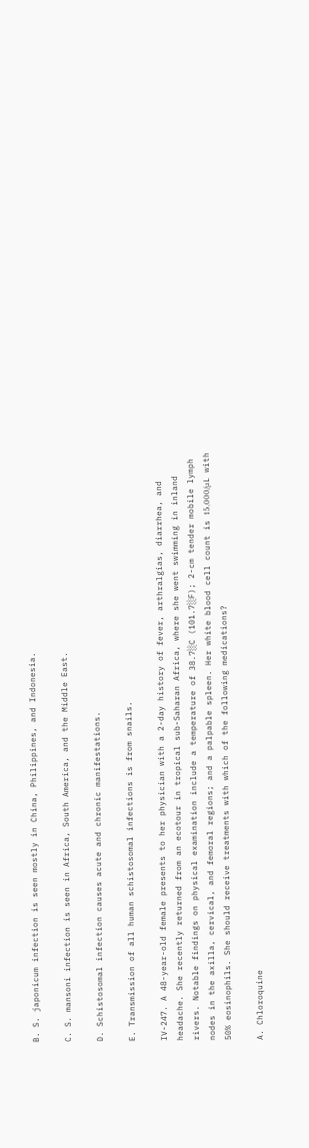B. S. japonicum infection is seen mostly in China, Philippines, and Indonesia.

C. S. mansoni infection is seen in Africa, South America, and the Middle East.

D. Schistosomal infection causes acute and chronic manifestations.

E. Transmission of all human schistosomal infections is from snails.

IV-247. A 48-year-old female presents to her physician with a 2-day history of fever, arthralgias, diarrhea, and headache. She recently returned from an ecotour in tropical sub-Saharan Africa, where she went swimming in inland rivers. Notable findings on physical examination include a temperature of 38.7░C (101.7░F); 2-cm tender mobile lymph nodes in the axilla, cervical, and femoral regions; and a palpable spleen. Her white blood cell count is 15,000/μL with 50% eosinophils. She should receive treatments with which of the following medications?

A. Chloroquine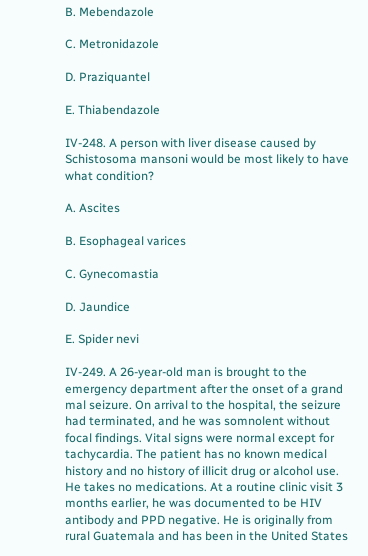B. Mebendazole

C. Metronidazole

D. Praziquantel

E. Thiabendazole

IV-248. A person with liver disease caused by Schistosoma mansoni would be most likely to have what condition?

A. Ascites

B. Esophageal varices

C. Gynecomastia

D. Jaundice

E. Spider nevi

IV-249. A 26-year-old man is brought to the emergency department after the onset of a grand mal seizure. On arrival to the hospital, the seizure had terminated, and he was somnolent without focal findings. Vital signs were normal except for tachycardia. The patient has no known medical history and no history of illicit drug or alcohol use. He takes no medications. At a routine clinic visit 3 months earlier, he was documented to be HIV antibody and PPD negative. He is originally from rural Guatemala and has been in the United States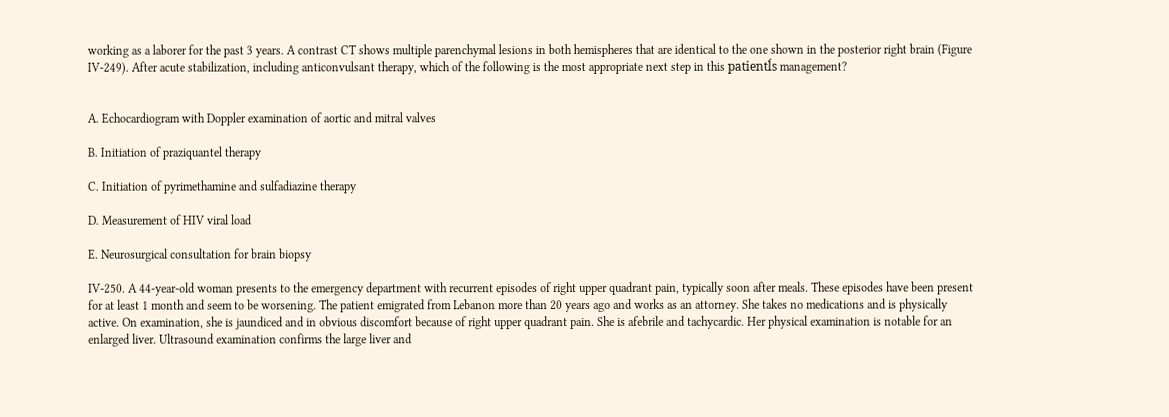working as a laborer for the past 3 years. A contrast CT shows multiple parenchymal lesions in both hemispheres that are identical to the one shown in the posterior right brain (Figure IV-249). After acute stabilization, including anticonvulsant therapy, which of the following is the most appropriate next step in this patientĺs management?


A. Echocardiogram with Doppler examination of aortic and mitral valves

B. Initiation of praziquantel therapy

C. Initiation of pyrimethamine and sulfadiazine therapy

D. Measurement of HIV viral load

E. Neurosurgical consultation for brain biopsy

IV-250. A 44-year-old woman presents to the emergency department with recurrent episodes of right upper quadrant pain, typically soon after meals. These episodes have been present for at least 1 month and seem to be worsening. The patient emigrated from Lebanon more than 20 years ago and works as an attorney. She takes no medications and is physically active. On examination, she is jaundiced and in obvious discomfort because of right upper quadrant pain. She is afebrile and tachycardic. Her physical examination is notable for an enlarged liver. Ultrasound examination confirms the large liver and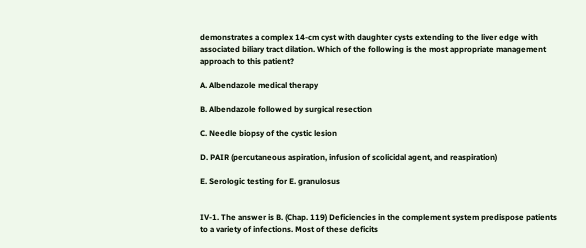demonstrates a complex 14-cm cyst with daughter cysts extending to the liver edge with associated biliary tract dilation. Which of the following is the most appropriate management approach to this patient?

A. Albendazole medical therapy

B. Albendazole followed by surgical resection

C. Needle biopsy of the cystic lesion

D. PAIR (percutaneous aspiration, infusion of scolicidal agent, and reaspiration)

E. Serologic testing for E. granulosus


IV-1. The answer is B. (Chap. 119) Deficiencies in the complement system predispose patients to a variety of infections. Most of these deficits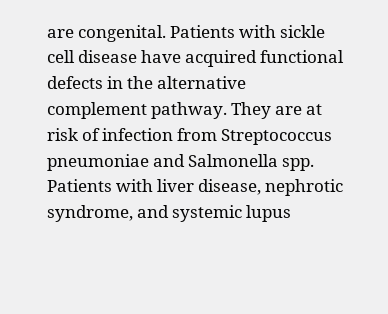are congenital. Patients with sickle cell disease have acquired functional defects in the alternative complement pathway. They are at risk of infection from Streptococcus pneumoniae and Salmonella spp. Patients with liver disease, nephrotic syndrome, and systemic lupus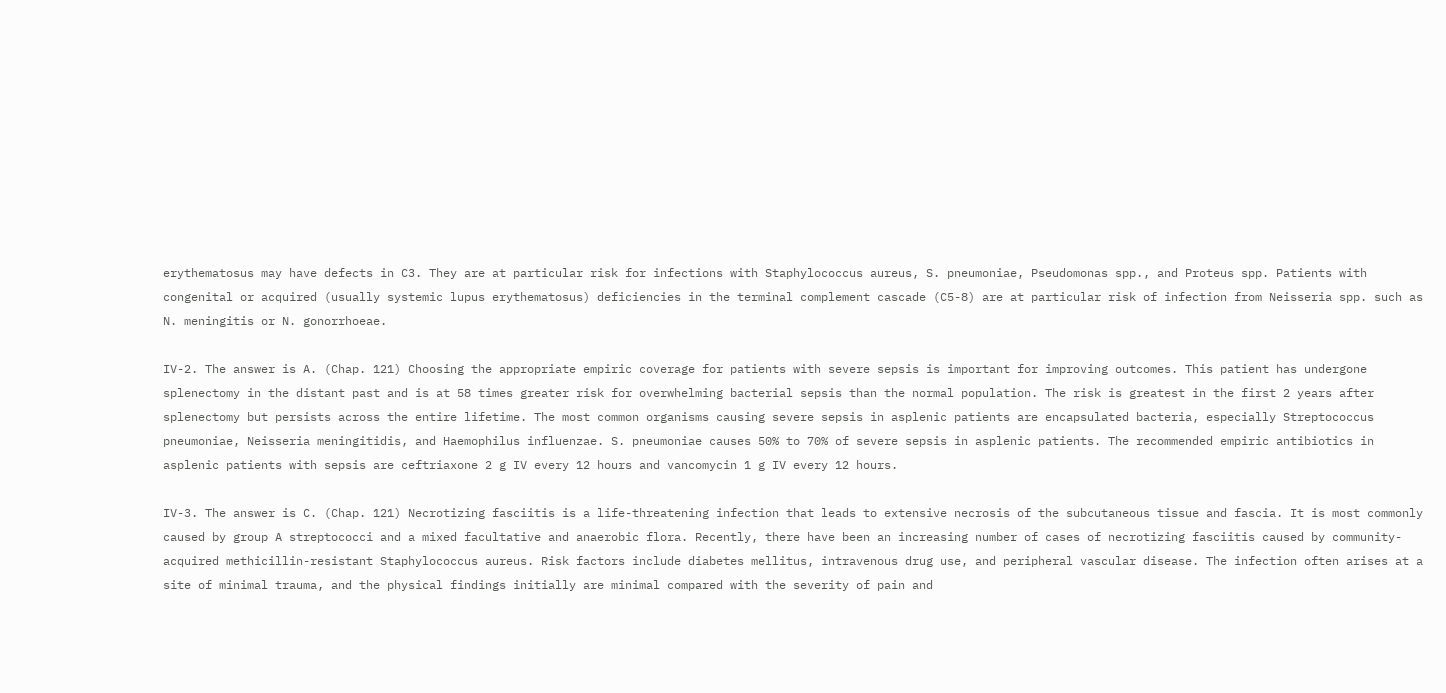erythematosus may have defects in C3. They are at particular risk for infections with Staphylococcus aureus, S. pneumoniae, Pseudomonas spp., and Proteus spp. Patients with congenital or acquired (usually systemic lupus erythematosus) deficiencies in the terminal complement cascade (C5-8) are at particular risk of infection from Neisseria spp. such as N. meningitis or N. gonorrhoeae.

IV-2. The answer is A. (Chap. 121) Choosing the appropriate empiric coverage for patients with severe sepsis is important for improving outcomes. This patient has undergone splenectomy in the distant past and is at 58 times greater risk for overwhelming bacterial sepsis than the normal population. The risk is greatest in the first 2 years after splenectomy but persists across the entire lifetime. The most common organisms causing severe sepsis in asplenic patients are encapsulated bacteria, especially Streptococcus pneumoniae, Neisseria meningitidis, and Haemophilus influenzae. S. pneumoniae causes 50% to 70% of severe sepsis in asplenic patients. The recommended empiric antibiotics in asplenic patients with sepsis are ceftriaxone 2 g IV every 12 hours and vancomycin 1 g IV every 12 hours.

IV-3. The answer is C. (Chap. 121) Necrotizing fasciitis is a life-threatening infection that leads to extensive necrosis of the subcutaneous tissue and fascia. It is most commonly caused by group A streptococci and a mixed facultative and anaerobic flora. Recently, there have been an increasing number of cases of necrotizing fasciitis caused by community-acquired methicillin-resistant Staphylococcus aureus. Risk factors include diabetes mellitus, intravenous drug use, and peripheral vascular disease. The infection often arises at a site of minimal trauma, and the physical findings initially are minimal compared with the severity of pain and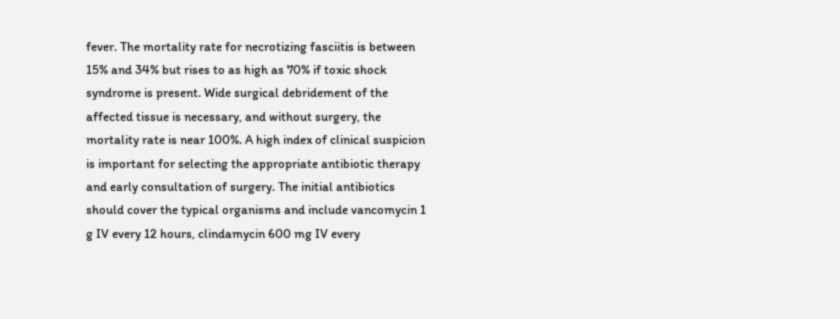fever. The mortality rate for necrotizing fasciitis is between 15% and 34% but rises to as high as 70% if toxic shock syndrome is present. Wide surgical debridement of the affected tissue is necessary, and without surgery, the mortality rate is near 100%. A high index of clinical suspicion is important for selecting the appropriate antibiotic therapy and early consultation of surgery. The initial antibiotics should cover the typical organisms and include vancomycin 1 g IV every 12 hours, clindamycin 600 mg IV every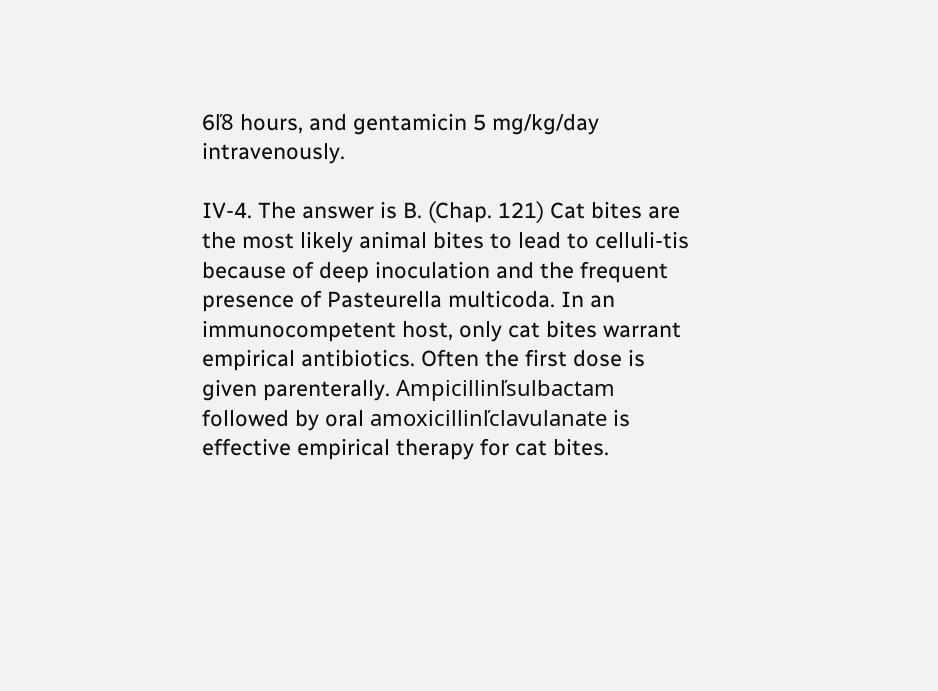6ľ8 hours, and gentamicin 5 mg/kg/day intravenously.

IV-4. The answer is B. (Chap. 121) Cat bites are the most likely animal bites to lead to celluli-tis because of deep inoculation and the frequent presence of Pasteurella multicoda. In an immunocompetent host, only cat bites warrant empirical antibiotics. Often the first dose is given parenterally. Ampicillinľsulbactam followed by oral amoxicillinľclavulanate is effective empirical therapy for cat bites.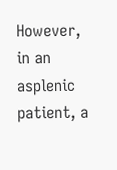However, in an asplenic patient, a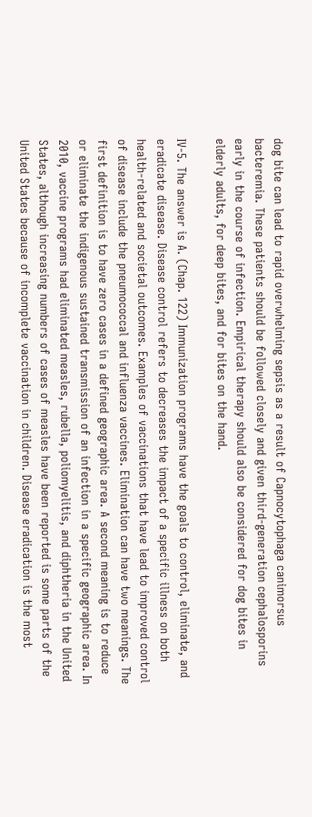dog bite can lead to rapid overwhelming sepsis as a result of Capnocytophaga canimorsus bacteremia. These patients should be followed closely and given third-generation cephalosporins early in the course of infection. Empirical therapy should also be considered for dog bites in elderly adults, for deep bites, and for bites on the hand.

IV-5. The answer is A. (Chap. 122) Immunization programs have the goals to control, eliminate, and eradicate disease. Disease control refers to decreases the impact of a specific illness on both health-related and societal outcomes. Examples of vaccinations that have lead to improved control of disease include the pneumococcal and influenza vaccines. Elimination can have two meanings. The first definition is to have zero cases in a defined geographic area. A second meaning is to reduce or eliminate the indigenous sustained transmission of an infection in a specific geographic area. In 2010, vaccine programs had eliminated measles, rubella, poliomyelitis, and diphtheria in the United States, although increasing numbers of cases of measles have been reported is some parts of the United States because of incomplete vaccination in children. Disease eradication is the most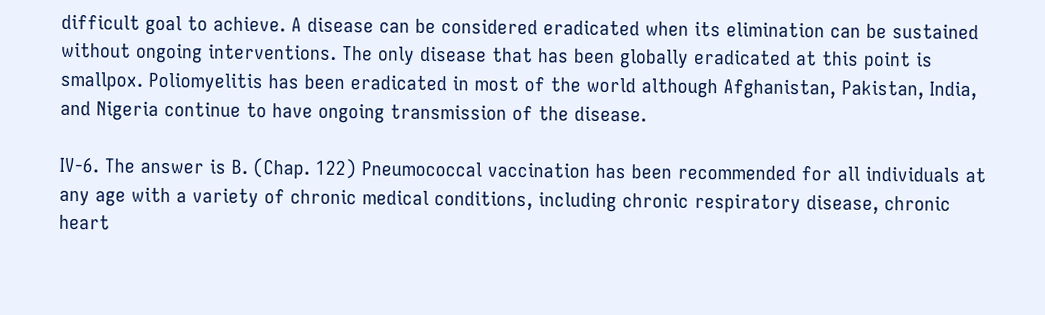difficult goal to achieve. A disease can be considered eradicated when its elimination can be sustained without ongoing interventions. The only disease that has been globally eradicated at this point is smallpox. Poliomyelitis has been eradicated in most of the world although Afghanistan, Pakistan, India, and Nigeria continue to have ongoing transmission of the disease.

IV-6. The answer is B. (Chap. 122) Pneumococcal vaccination has been recommended for all individuals at any age with a variety of chronic medical conditions, including chronic respiratory disease, chronic heart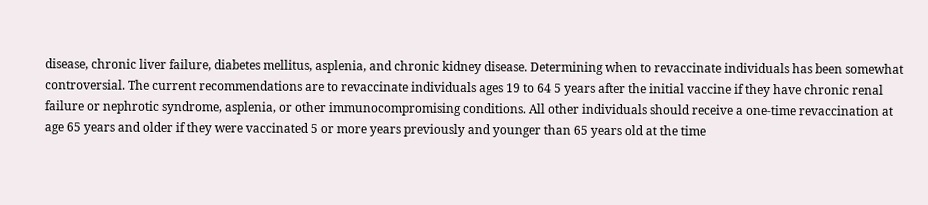disease, chronic liver failure, diabetes mellitus, asplenia, and chronic kidney disease. Determining when to revaccinate individuals has been somewhat controversial. The current recommendations are to revaccinate individuals ages 19 to 64 5 years after the initial vaccine if they have chronic renal failure or nephrotic syndrome, asplenia, or other immunocompromising conditions. All other individuals should receive a one-time revaccination at age 65 years and older if they were vaccinated 5 or more years previously and younger than 65 years old at the time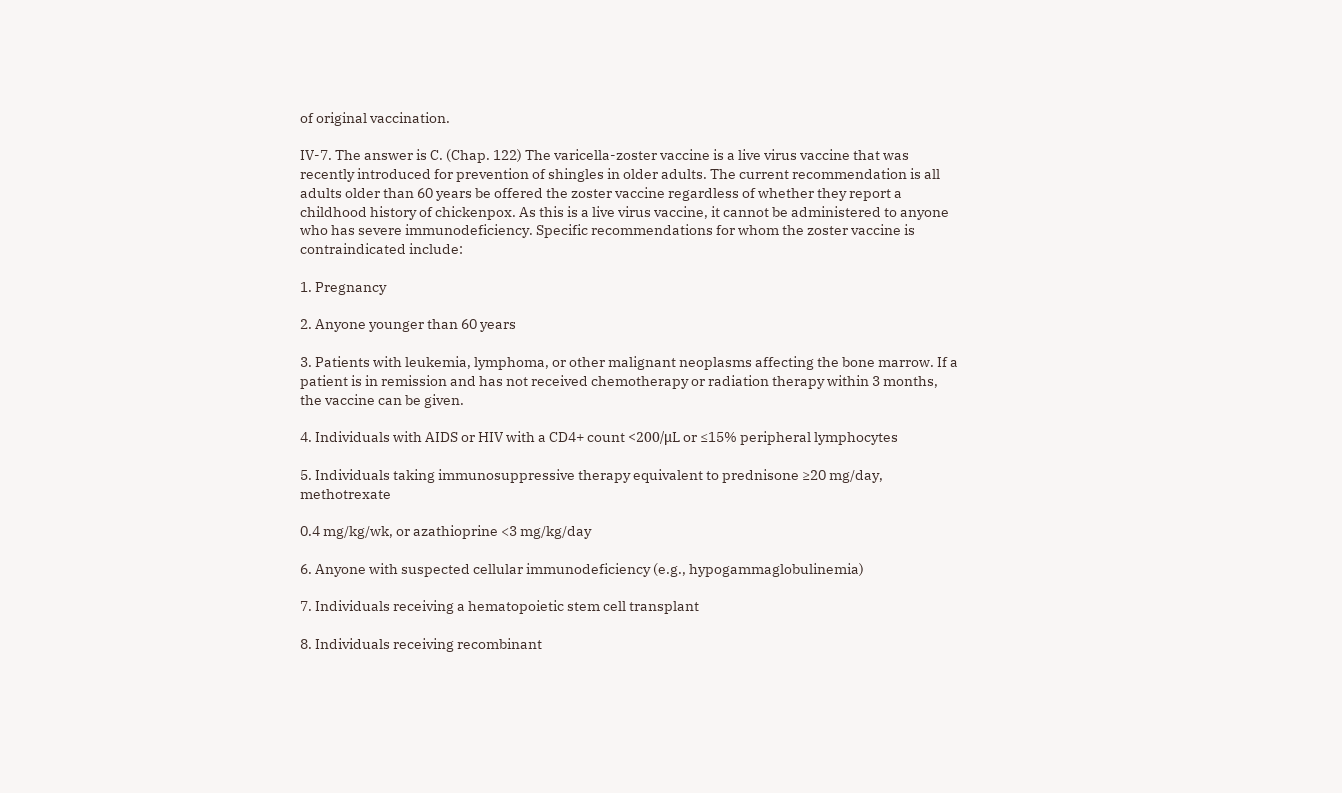of original vaccination.

IV-7. The answer is C. (Chap. 122) The varicella-zoster vaccine is a live virus vaccine that was recently introduced for prevention of shingles in older adults. The current recommendation is all adults older than 60 years be offered the zoster vaccine regardless of whether they report a childhood history of chickenpox. As this is a live virus vaccine, it cannot be administered to anyone who has severe immunodeficiency. Specific recommendations for whom the zoster vaccine is contraindicated include:

1. Pregnancy

2. Anyone younger than 60 years

3. Patients with leukemia, lymphoma, or other malignant neoplasms affecting the bone marrow. If a patient is in remission and has not received chemotherapy or radiation therapy within 3 months, the vaccine can be given.

4. Individuals with AIDS or HIV with a CD4+ count <200/μL or ≤15% peripheral lymphocytes

5. Individuals taking immunosuppressive therapy equivalent to prednisone ≥20 mg/day, methotrexate

0.4 mg/kg/wk, or azathioprine <3 mg/kg/day

6. Anyone with suspected cellular immunodeficiency (e.g., hypogammaglobulinemia)

7. Individuals receiving a hematopoietic stem cell transplant

8. Individuals receiving recombinant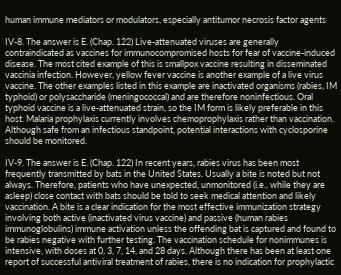human immune mediators or modulators, especially antitumor necrosis factor agents

IV-8. The answer is E. (Chap. 122) Live-attenuated viruses are generally contraindicated as vaccines for immunocompromised hosts for fear of vaccine-induced disease. The most cited example of this is smallpox vaccine resulting in disseminated vaccinia infection. However, yellow fever vaccine is another example of a live virus vaccine. The other examples listed in this example are inactivated organisms (rabies, IM typhoid) or polysaccharide (meningococcal) and are therefore noninfectious. Oral typhoid vaccine is a live-attenuated strain, so the IM form is likely preferable in this host. Malaria prophylaxis currently involves chemoprophylaxis rather than vaccination. Although safe from an infectious standpoint, potential interactions with cyclosporine should be monitored.

IV-9. The answer is E. (Chap. 122) In recent years, rabies virus has been most frequently transmitted by bats in the United States. Usually a bite is noted but not always. Therefore, patients who have unexpected, unmonitored (i.e., while they are asleep) close contact with bats should be told to seek medical attention and likely vaccination. A bite is a clear indication for the most effective immunization strategy involving both active (inactivated virus vaccine) and passive (human rabies immunoglobulins) immune activation unless the offending bat is captured and found to be rabies negative with further testing. The vaccination schedule for nonimmunes is intensive, with doses at 0, 3, 7, 14, and 28 days. Although there has been at least one report of successful antiviral treatment of rabies, there is no indication for prophylactic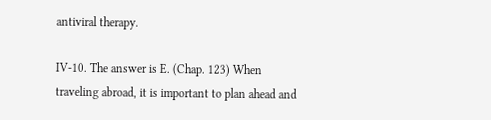antiviral therapy.

IV-10. The answer is E. (Chap. 123) When traveling abroad, it is important to plan ahead and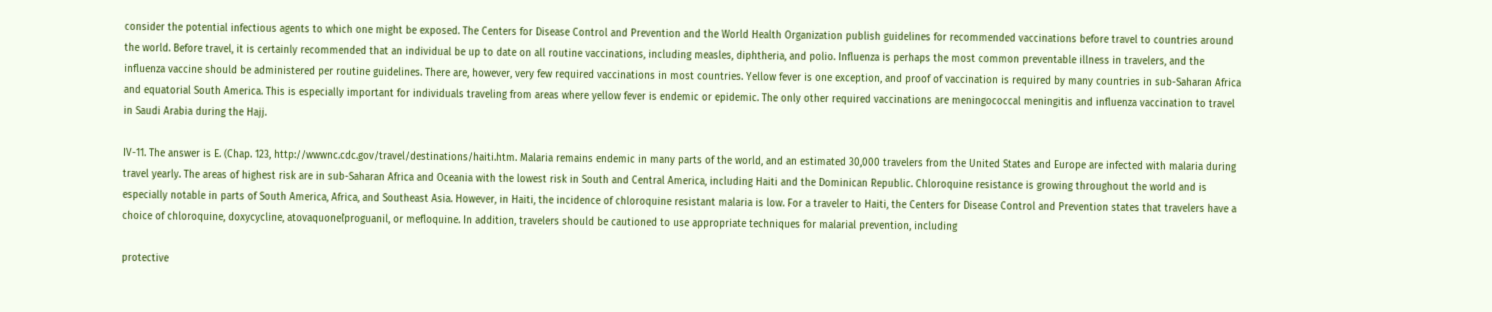consider the potential infectious agents to which one might be exposed. The Centers for Disease Control and Prevention and the World Health Organization publish guidelines for recommended vaccinations before travel to countries around the world. Before travel, it is certainly recommended that an individual be up to date on all routine vaccinations, including measles, diphtheria, and polio. Influenza is perhaps the most common preventable illness in travelers, and the influenza vaccine should be administered per routine guidelines. There are, however, very few required vaccinations in most countries. Yellow fever is one exception, and proof of vaccination is required by many countries in sub-Saharan Africa and equatorial South America. This is especially important for individuals traveling from areas where yellow fever is endemic or epidemic. The only other required vaccinations are meningococcal meningitis and influenza vaccination to travel in Saudi Arabia during the Hajj.

IV-11. The answer is E. (Chap. 123, http://wwwnc.cdc.gov/travel/destinations/haiti.htm. Malaria remains endemic in many parts of the world, and an estimated 30,000 travelers from the United States and Europe are infected with malaria during travel yearly. The areas of highest risk are in sub-Saharan Africa and Oceania with the lowest risk in South and Central America, including Haiti and the Dominican Republic. Chloroquine resistance is growing throughout the world and is especially notable in parts of South America, Africa, and Southeast Asia. However, in Haiti, the incidence of chloroquine resistant malaria is low. For a traveler to Haiti, the Centers for Disease Control and Prevention states that travelers have a choice of chloroquine, doxycycline, atovaquoneľproguanil, or mefloquine. In addition, travelers should be cautioned to use appropriate techniques for malarial prevention, including

protective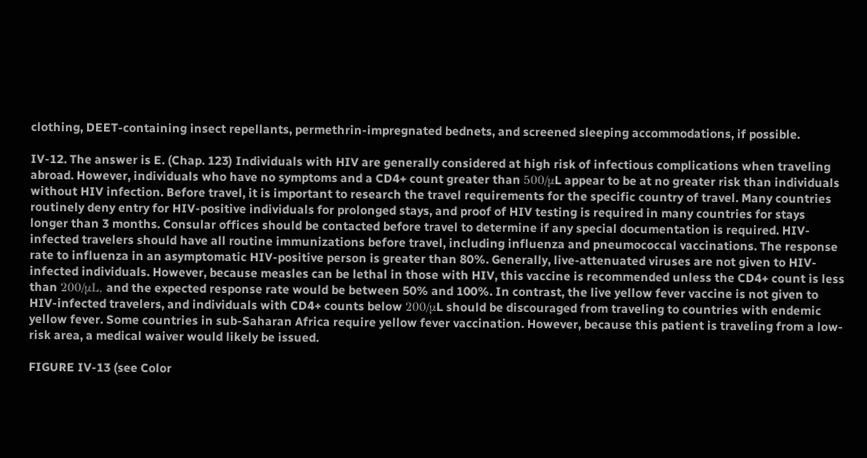clothing, DEET-containing insect repellants, permethrin-impregnated bednets, and screened sleeping accommodations, if possible.

IV-12. The answer is E. (Chap. 123) Individuals with HIV are generally considered at high risk of infectious complications when traveling abroad. However, individuals who have no symptoms and a CD4+ count greater than 500/μL appear to be at no greater risk than individuals without HIV infection. Before travel, it is important to research the travel requirements for the specific country of travel. Many countries routinely deny entry for HIV-positive individuals for prolonged stays, and proof of HIV testing is required in many countries for stays longer than 3 months. Consular offices should be contacted before travel to determine if any special documentation is required. HIV-infected travelers should have all routine immunizations before travel, including influenza and pneumococcal vaccinations. The response rate to influenza in an asymptomatic HIV-positive person is greater than 80%. Generally, live-attenuated viruses are not given to HIV-infected individuals. However, because measles can be lethal in those with HIV, this vaccine is recommended unless the CD4+ count is less than 200/μL, and the expected response rate would be between 50% and 100%. In contrast, the live yellow fever vaccine is not given to HIV-infected travelers, and individuals with CD4+ counts below 200/μL should be discouraged from traveling to countries with endemic yellow fever. Some countries in sub-Saharan Africa require yellow fever vaccination. However, because this patient is traveling from a low-risk area, a medical waiver would likely be issued.

FIGURE IV-13 (see Color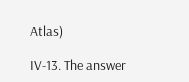Atlas)

IV-13. The answer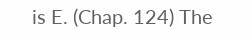is E. (Chap. 124) The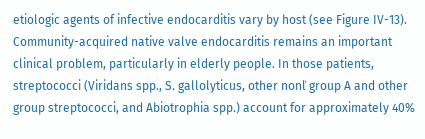etiologic agents of infective endocarditis vary by host (see Figure IV-13). Community-acquired native valve endocarditis remains an important clinical problem, particularly in elderly people. In those patients, streptococci (Viridans spp., S. gallolyticus, other nonľ group A and other group streptococci, and Abiotrophia spp.) account for approximately 40%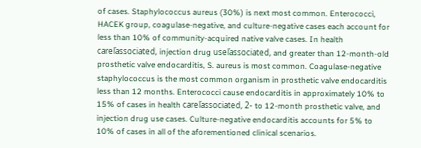of cases. Staphylococcus aureus (30%) is next most common. Enterococci, HACEK group, coagulase-negative, and culture-negative cases each account for less than 10% of community-acquired native valve cases. In health careľassociated, injection drug useľassociated, and greater than 12-month-old prosthetic valve endocarditis, S. aureus is most common. Coagulase-negative staphylococcus is the most common organism in prosthetic valve endocarditis less than 12 months. Enterococci cause endocarditis in approximately 10% to 15% of cases in health careľassociated, 2- to 12-month prosthetic valve, and injection drug use cases. Culture-negative endocarditis accounts for 5% to 10% of cases in all of the aforementioned clinical scenarios.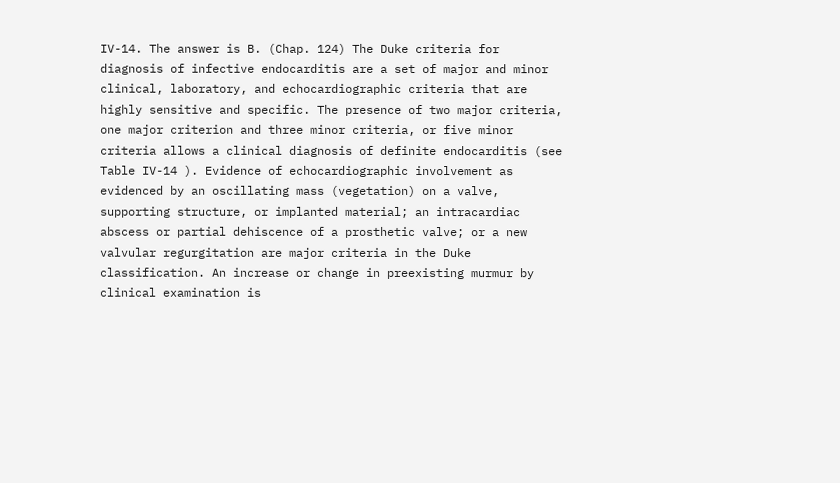IV-14. The answer is B. (Chap. 124) The Duke criteria for diagnosis of infective endocarditis are a set of major and minor clinical, laboratory, and echocardiographic criteria that are highly sensitive and specific. The presence of two major criteria, one major criterion and three minor criteria, or five minor criteria allows a clinical diagnosis of definite endocarditis (see Table IV-14 ). Evidence of echocardiographic involvement as evidenced by an oscillating mass (vegetation) on a valve, supporting structure, or implanted material; an intracardiac abscess or partial dehiscence of a prosthetic valve; or a new valvular regurgitation are major criteria in the Duke classification. An increase or change in preexisting murmur by clinical examination is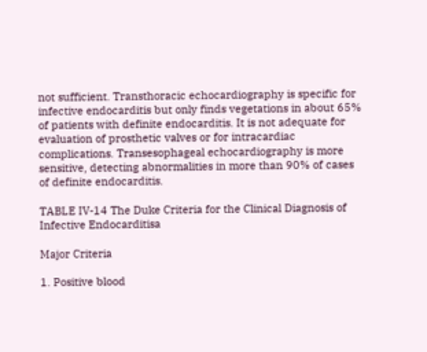not sufficient. Transthoracic echocardiography is specific for infective endocarditis but only finds vegetations in about 65% of patients with definite endocarditis. It is not adequate for evaluation of prosthetic valves or for intracardiac complications. Transesophageal echocardiography is more sensitive, detecting abnormalities in more than 90% of cases of definite endocarditis.

TABLE IV-14 The Duke Criteria for the Clinical Diagnosis of Infective Endocarditisa

Major Criteria

1. Positive blood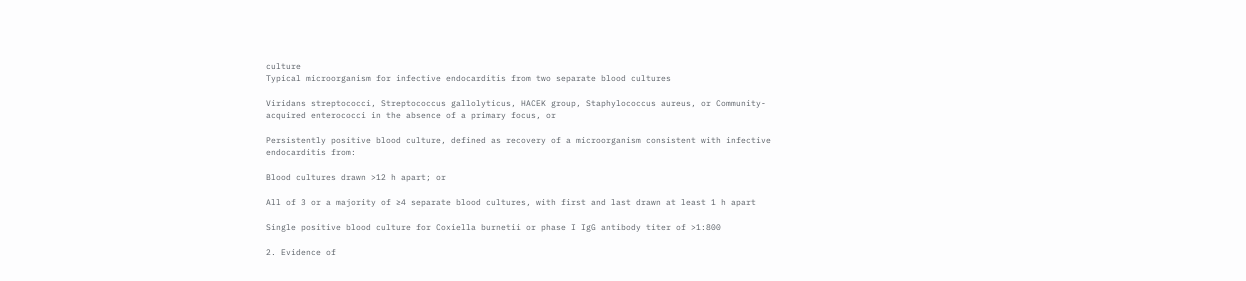culture
Typical microorganism for infective endocarditis from two separate blood cultures

Viridans streptococci, Streptococcus gallolyticus, HACEK group, Staphylococcus aureus, or Community-acquired enterococci in the absence of a primary focus, or

Persistently positive blood culture, defined as recovery of a microorganism consistent with infective endocarditis from:

Blood cultures drawn >12 h apart; or

All of 3 or a majority of ≥4 separate blood cultures, with first and last drawn at least 1 h apart

Single positive blood culture for Coxiella burnetii or phase I IgG antibody titer of >1:800

2. Evidence of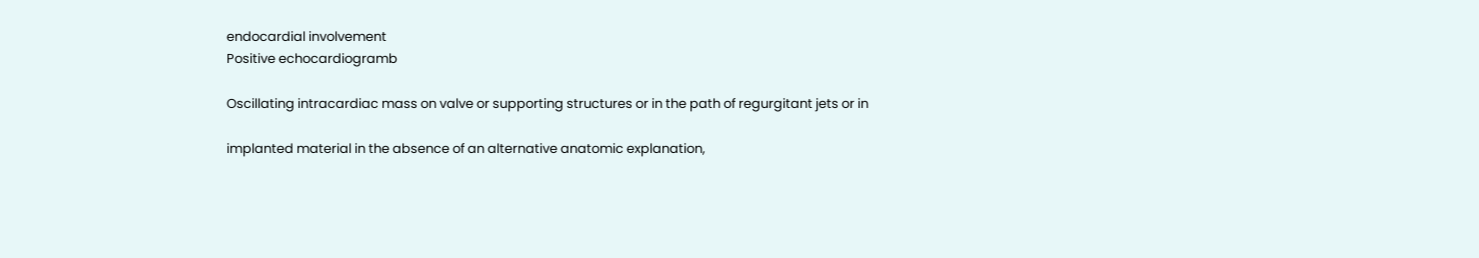endocardial involvement
Positive echocardiogramb

Oscillating intracardiac mass on valve or supporting structures or in the path of regurgitant jets or in

implanted material in the absence of an alternative anatomic explanation,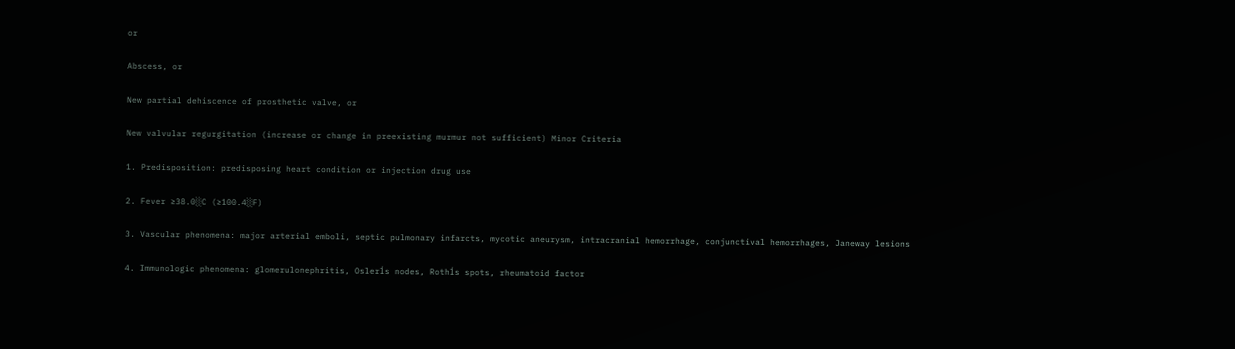or

Abscess, or

New partial dehiscence of prosthetic valve, or

New valvular regurgitation (increase or change in preexisting murmur not sufficient) Minor Criteria

1. Predisposition: predisposing heart condition or injection drug use

2. Fever ≥38.0░C (≥100.4░F)

3. Vascular phenomena: major arterial emboli, septic pulmonary infarcts, mycotic aneurysm, intracranial hemorrhage, conjunctival hemorrhages, Janeway lesions

4. Immunologic phenomena: glomerulonephritis, Oslerĺs nodes, Rothĺs spots, rheumatoid factor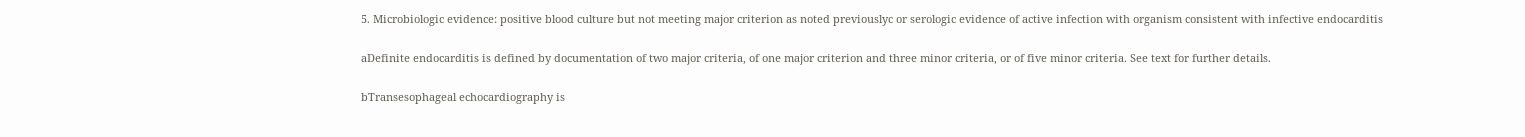5. Microbiologic evidence: positive blood culture but not meeting major criterion as noted previouslyc or serologic evidence of active infection with organism consistent with infective endocarditis

aDefinite endocarditis is defined by documentation of two major criteria, of one major criterion and three minor criteria, or of five minor criteria. See text for further details.

bTransesophageal echocardiography is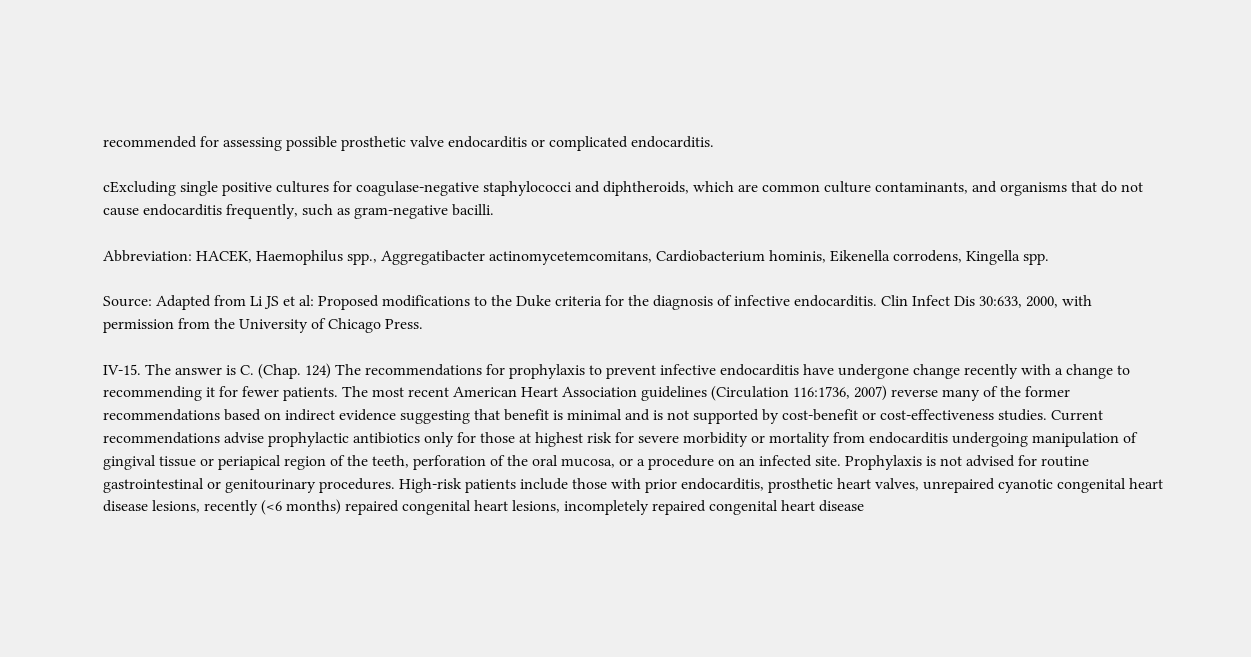recommended for assessing possible prosthetic valve endocarditis or complicated endocarditis.

cExcluding single positive cultures for coagulase-negative staphylococci and diphtheroids, which are common culture contaminants, and organisms that do not cause endocarditis frequently, such as gram-negative bacilli.

Abbreviation: HACEK, Haemophilus spp., Aggregatibacter actinomycetemcomitans, Cardiobacterium hominis, Eikenella corrodens, Kingella spp.

Source: Adapted from Li JS et al: Proposed modifications to the Duke criteria for the diagnosis of infective endocarditis. Clin Infect Dis 30:633, 2000, with permission from the University of Chicago Press.

IV-15. The answer is C. (Chap. 124) The recommendations for prophylaxis to prevent infective endocarditis have undergone change recently with a change to recommending it for fewer patients. The most recent American Heart Association guidelines (Circulation 116:1736, 2007) reverse many of the former recommendations based on indirect evidence suggesting that benefit is minimal and is not supported by cost-benefit or cost-effectiveness studies. Current recommendations advise prophylactic antibiotics only for those at highest risk for severe morbidity or mortality from endocarditis undergoing manipulation of gingival tissue or periapical region of the teeth, perforation of the oral mucosa, or a procedure on an infected site. Prophylaxis is not advised for routine gastrointestinal or genitourinary procedures. High-risk patients include those with prior endocarditis, prosthetic heart valves, unrepaired cyanotic congenital heart disease lesions, recently (<6 months) repaired congenital heart lesions, incompletely repaired congenital heart disease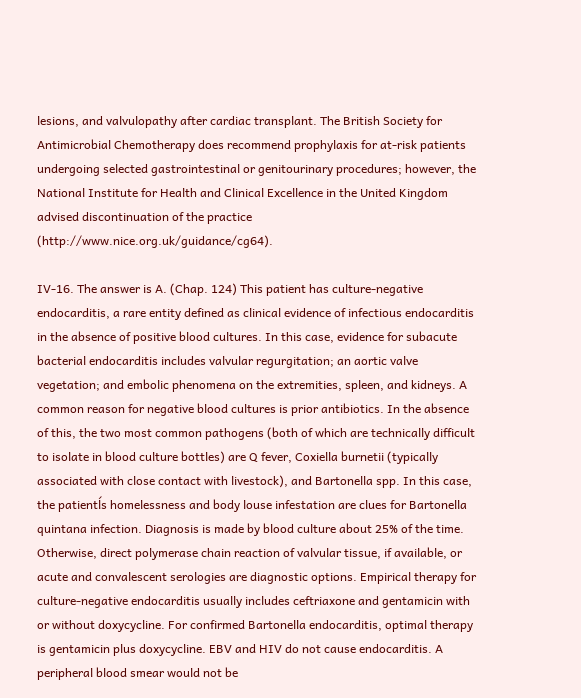lesions, and valvulopathy after cardiac transplant. The British Society for Antimicrobial Chemotherapy does recommend prophylaxis for at-risk patients undergoing selected gastrointestinal or genitourinary procedures; however, the National Institute for Health and Clinical Excellence in the United Kingdom advised discontinuation of the practice (http://www.nice.org.uk/guidance/cg64).

IV-16. The answer is A. (Chap. 124) This patient has culture-negative endocarditis, a rare entity defined as clinical evidence of infectious endocarditis in the absence of positive blood cultures. In this case, evidence for subacute bacterial endocarditis includes valvular regurgitation; an aortic valve vegetation; and embolic phenomena on the extremities, spleen, and kidneys. A common reason for negative blood cultures is prior antibiotics. In the absence of this, the two most common pathogens (both of which are technically difficult to isolate in blood culture bottles) are Q fever, Coxiella burnetii (typically associated with close contact with livestock), and Bartonella spp. In this case, the patientĺs homelessness and body louse infestation are clues for Bartonella quintana infection. Diagnosis is made by blood culture about 25% of the time. Otherwise, direct polymerase chain reaction of valvular tissue, if available, or acute and convalescent serologies are diagnostic options. Empirical therapy for culture-negative endocarditis usually includes ceftriaxone and gentamicin with or without doxycycline. For confirmed Bartonella endocarditis, optimal therapy is gentamicin plus doxycycline. EBV and HIV do not cause endocarditis. A peripheral blood smear would not be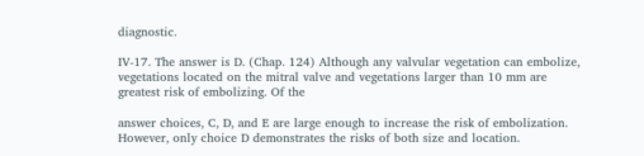diagnostic.

IV-17. The answer is D. (Chap. 124) Although any valvular vegetation can embolize, vegetations located on the mitral valve and vegetations larger than 10 mm are greatest risk of embolizing. Of the

answer choices, C, D, and E are large enough to increase the risk of embolization. However, only choice D demonstrates the risks of both size and location.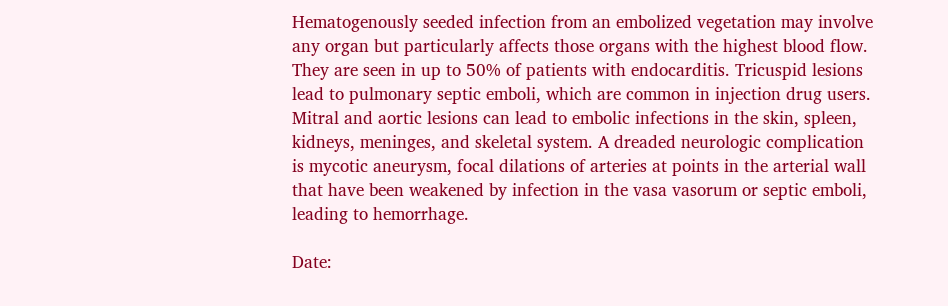Hematogenously seeded infection from an embolized vegetation may involve any organ but particularly affects those organs with the highest blood flow. They are seen in up to 50% of patients with endocarditis. Tricuspid lesions lead to pulmonary septic emboli, which are common in injection drug users. Mitral and aortic lesions can lead to embolic infections in the skin, spleen, kidneys, meninges, and skeletal system. A dreaded neurologic complication is mycotic aneurysm, focal dilations of arteries at points in the arterial wall that have been weakened by infection in the vasa vasorum or septic emboli, leading to hemorrhage.

Date: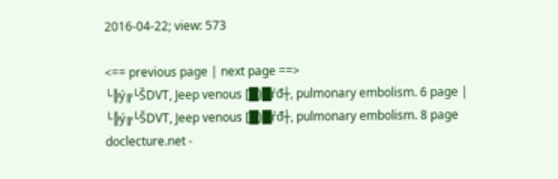2016-04-22; view: 573

<== previous page | next page ==>
└╠ý╔└ŠDVT, Jeep venous [█)█ŕđ┼, pulmonary embolism. 6 page | └╠ý╔└ŠDVT, Jeep venous [█)█ŕđ┼, pulmonary embolism. 8 page
doclecture.net -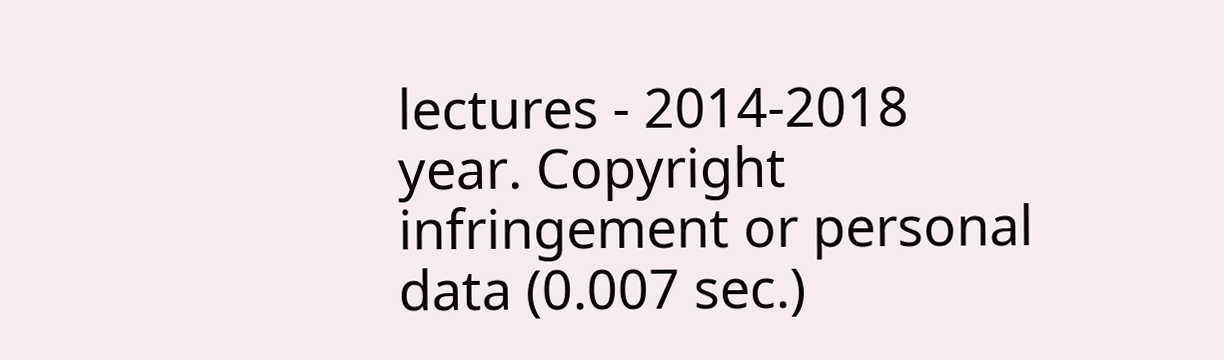lectures - 2014-2018 year. Copyright infringement or personal data (0.007 sec.)